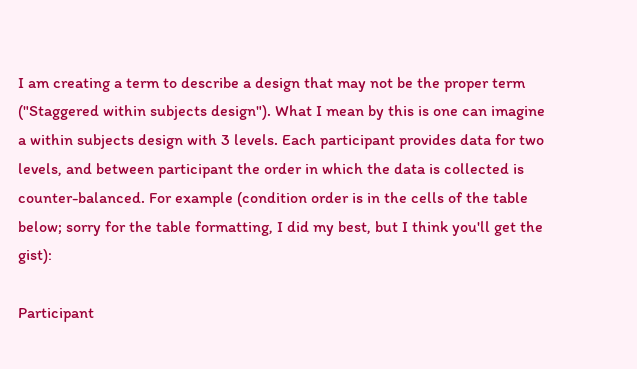I am creating a term to describe a design that may not be the proper term ("Staggered within subjects design"). What I mean by this is one can imagine a within subjects design with 3 levels. Each participant provides data for two levels, and between participant the order in which the data is collected is counter-balanced. For example (condition order is in the cells of the table below; sorry for the table formatting, I did my best, but I think you'll get the gist):

Participant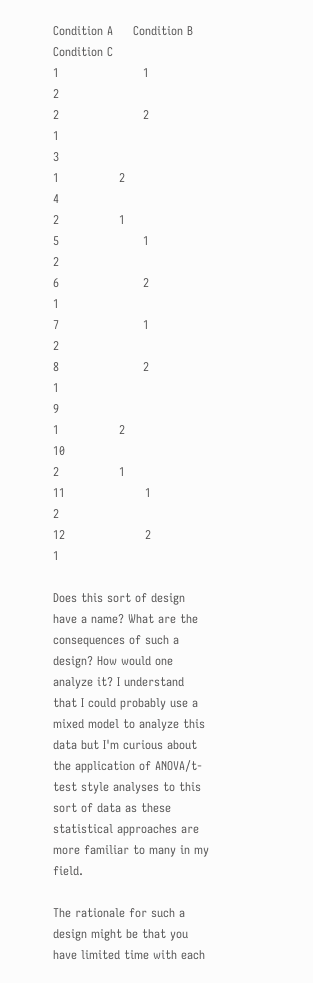Condition A     Condition B     Condition C
1                     1               2
2                     2               1
3                                     1               2
4                                     2               1
5                     1                               2
6                     2                               1
7                     1               2
8                     2               1
9                                     1               2
10                                    2               1
11                    1                               2
12                    2                               1

Does this sort of design have a name? What are the consequences of such a design? How would one analyze it? I understand that I could probably use a mixed model to analyze this data but I'm curious about the application of ANOVA/t-test style analyses to this sort of data as these statistical approaches are more familiar to many in my field.

The rationale for such a design might be that you have limited time with each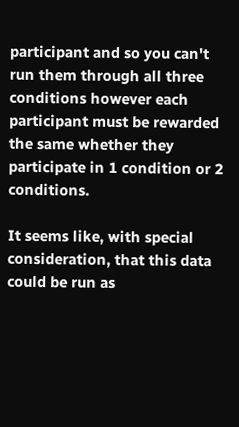participant and so you can't run them through all three conditions however each participant must be rewarded the same whether they participate in 1 condition or 2 conditions.

It seems like, with special consideration, that this data could be run as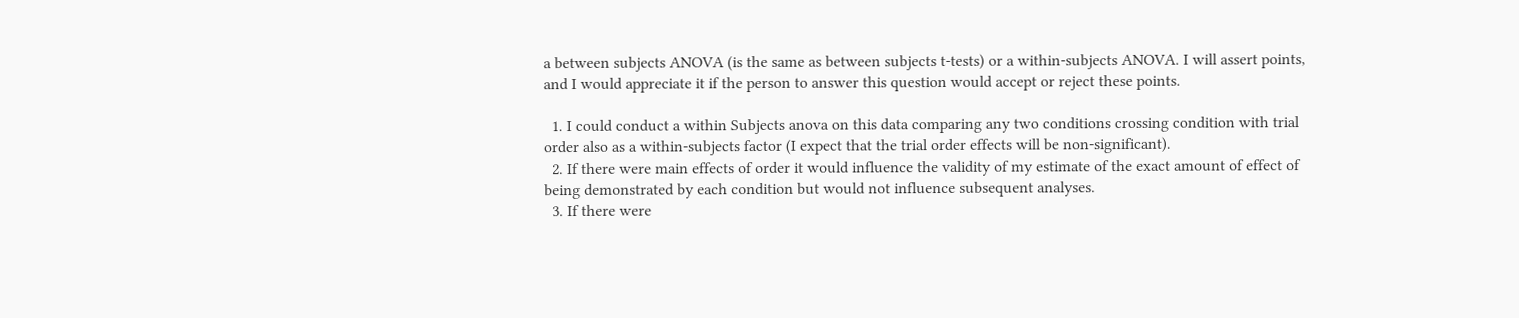a between subjects ANOVA (is the same as between subjects t-tests) or a within-subjects ANOVA. I will assert points, and I would appreciate it if the person to answer this question would accept or reject these points.

  1. I could conduct a within Subjects anova on this data comparing any two conditions crossing condition with trial order also as a within-subjects factor (I expect that the trial order effects will be non-significant).
  2. If there were main effects of order it would influence the validity of my estimate of the exact amount of effect of being demonstrated by each condition but would not influence subsequent analyses.
  3. If there were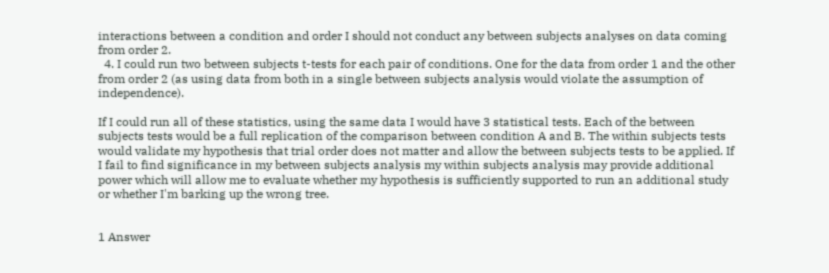interactions between a condition and order I should not conduct any between subjects analyses on data coming from order 2.
  4. I could run two between subjects t-tests for each pair of conditions. One for the data from order 1 and the other from order 2 (as using data from both in a single between subjects analysis would violate the assumption of independence).

If I could run all of these statistics, using the same data I would have 3 statistical tests. Each of the between subjects tests would be a full replication of the comparison between condition A and B. The within subjects tests would validate my hypothesis that trial order does not matter and allow the between subjects tests to be applied. If I fail to find significance in my between subjects analysis my within subjects analysis may provide additional power which will allow me to evaluate whether my hypothesis is sufficiently supported to run an additional study or whether I'm barking up the wrong tree.


1 Answer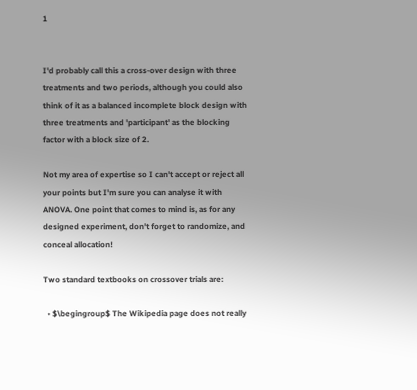1


I'd probably call this a cross-over design with three treatments and two periods, although you could also think of it as a balanced incomplete block design with three treatments and 'participant' as the blocking factor with a block size of 2.

Not my area of expertise so I can't accept or reject all your points but I'm sure you can analyse it with ANOVA. One point that comes to mind is, as for any designed experiment, don't forget to randomize, and conceal allocation!

Two standard textbooks on crossover trials are:

  • $\begingroup$ The Wikipedia page does not really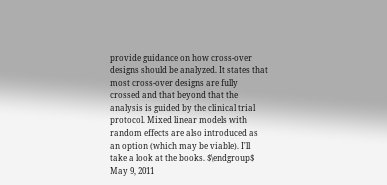provide guidance on how cross-over designs should be analyzed. It states that most cross-over designs are fully crossed and that beyond that the analysis is guided by the clinical trial protocol. Mixed linear models with random effects are also introduced as an option (which may be viable). I'll take a look at the books. $\endgroup$ May 9, 2011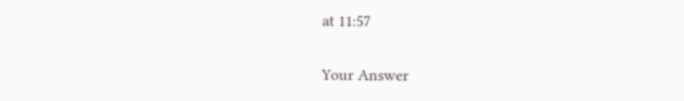at 11:57

Your Answer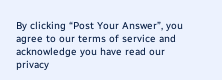By clicking “Post Your Answer”, you agree to our terms of service and acknowledge you have read our privacy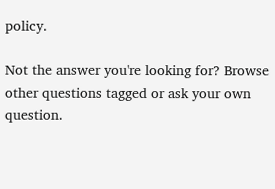policy.

Not the answer you're looking for? Browse other questions tagged or ask your own question.